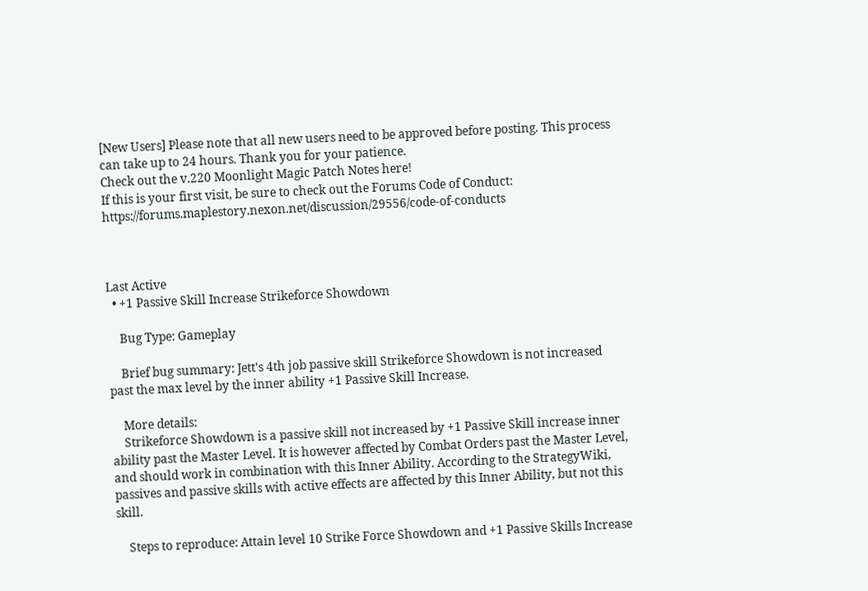[New Users] Please note that all new users need to be approved before posting. This process can take up to 24 hours. Thank you for your patience.
Check out the v.220 Moonlight Magic Patch Notes here!
If this is your first visit, be sure to check out the Forums Code of Conduct: https://forums.maplestory.nexon.net/discussion/29556/code-of-conducts



Last Active
  • +1 Passive Skill Increase Strikeforce Showdown

    Bug Type: Gameplay

    Brief bug summary: Jett's 4th job passive skill Strikeforce Showdown is not increased past the max level by the inner ability +1 Passive Skill Increase.

    More details:
    Strikeforce Showdown is a passive skill not increased by +1 Passive Skill increase inner ability past the Master Level. It is however affected by Combat Orders past the Master Level, and should work in combination with this Inner Ability. According to the StrategyWiki, passives and passive skills with active effects are affected by this Inner Ability, but not this skill.

    Steps to reproduce: Attain level 10 Strike Force Showdown and +1 Passive Skills Increase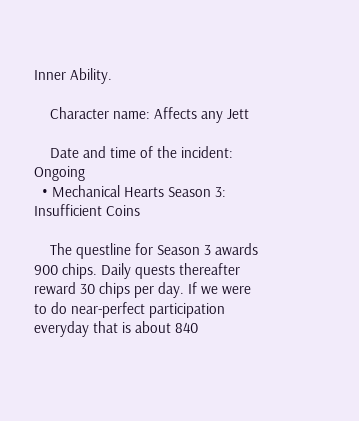Inner Ability.

    Character name: Affects any Jett

    Date and time of the incident: Ongoing
  • Mechanical Hearts Season 3: Insufficient Coins

    The questline for Season 3 awards 900 chips. Daily quests thereafter reward 30 chips per day. If we were to do near-perfect participation everyday that is about 840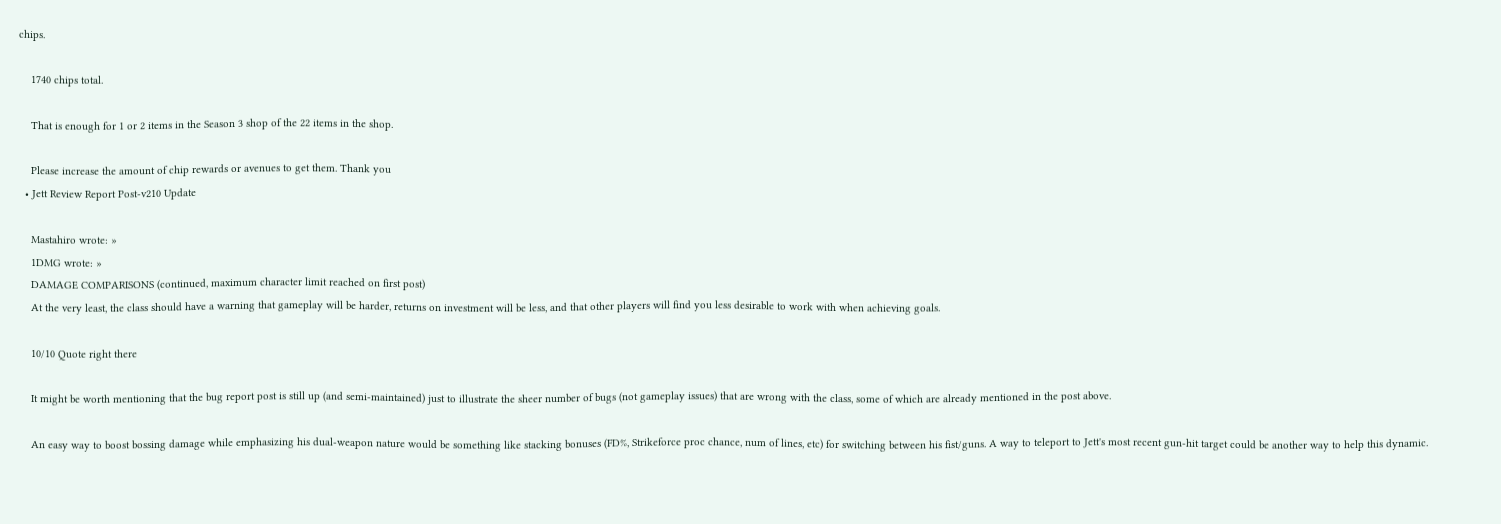chips.

    1740 chips total.

    That is enough for 1 or 2 items in the Season 3 shop of the 22 items in the shop.

    Please increase the amount of chip rewards or avenues to get them. Thank you
  • Jett Review Report Post-v210 Update

    Mastahiro wrote: »
    1DMG wrote: »
    DAMAGE COMPARISONS (continued, maximum character limit reached on first post)
    At the very least, the class should have a warning that gameplay will be harder, returns on investment will be less, and that other players will find you less desirable to work with when achieving goals.

    10/10 Quote right there

    It might be worth mentioning that the bug report post is still up (and semi-maintained) just to illustrate the sheer number of bugs (not gameplay issues) that are wrong with the class, some of which are already mentioned in the post above.

    An easy way to boost bossing damage while emphasizing his dual-weapon nature would be something like stacking bonuses (FD%, Strikeforce proc chance, num of lines, etc) for switching between his fist/guns. A way to teleport to Jett's most recent gun-hit target could be another way to help this dynamic.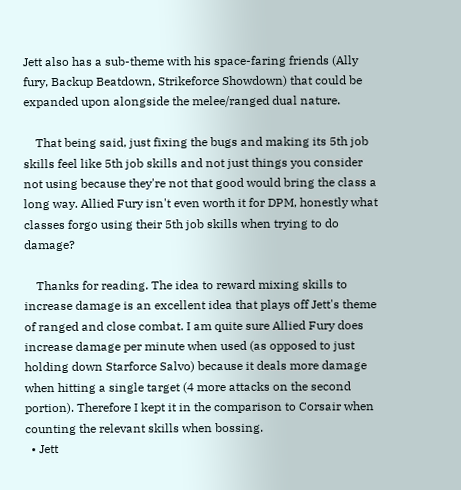Jett also has a sub-theme with his space-faring friends (Ally fury, Backup Beatdown, Strikeforce Showdown) that could be expanded upon alongside the melee/ranged dual nature.

    That being said, just fixing the bugs and making its 5th job skills feel like 5th job skills and not just things you consider not using because they're not that good would bring the class a long way. Allied Fury isn't even worth it for DPM, honestly what classes forgo using their 5th job skills when trying to do damage?

    Thanks for reading. The idea to reward mixing skills to increase damage is an excellent idea that plays off Jett's theme of ranged and close combat. I am quite sure Allied Fury does increase damage per minute when used (as opposed to just holding down Starforce Salvo) because it deals more damage when hitting a single target (4 more attacks on the second portion). Therefore I kept it in the comparison to Corsair when counting the relevant skills when bossing.
  • Jett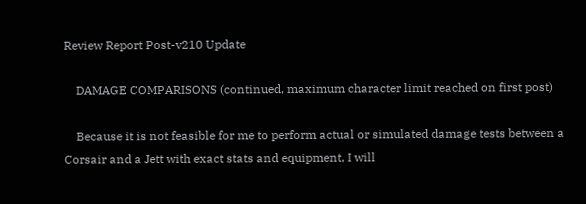Review Report Post-v210 Update

    DAMAGE COMPARISONS (continued, maximum character limit reached on first post)

    Because it is not feasible for me to perform actual or simulated damage tests between a Corsair and a Jett with exact stats and equipment, I will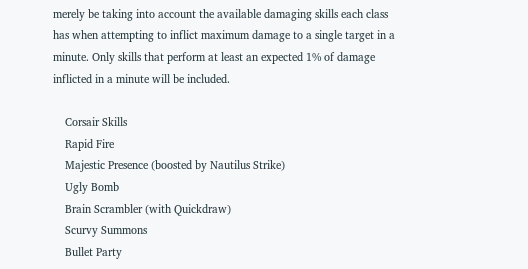merely be taking into account the available damaging skills each class has when attempting to inflict maximum damage to a single target in a minute. Only skills that perform at least an expected 1% of damage inflicted in a minute will be included.

    Corsair Skills
    Rapid Fire
    Majestic Presence (boosted by Nautilus Strike)
    Ugly Bomb
    Brain Scrambler (with Quickdraw)
    Scurvy Summons
    Bullet Party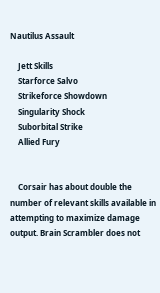Nautilus Assault

    Jett Skills
    Starforce Salvo
    Strikeforce Showdown
    Singularity Shock
    Suborbital Strike
    Allied Fury


    Corsair has about double the number of relevant skills available in attempting to maximize damage output. Brain Scrambler does not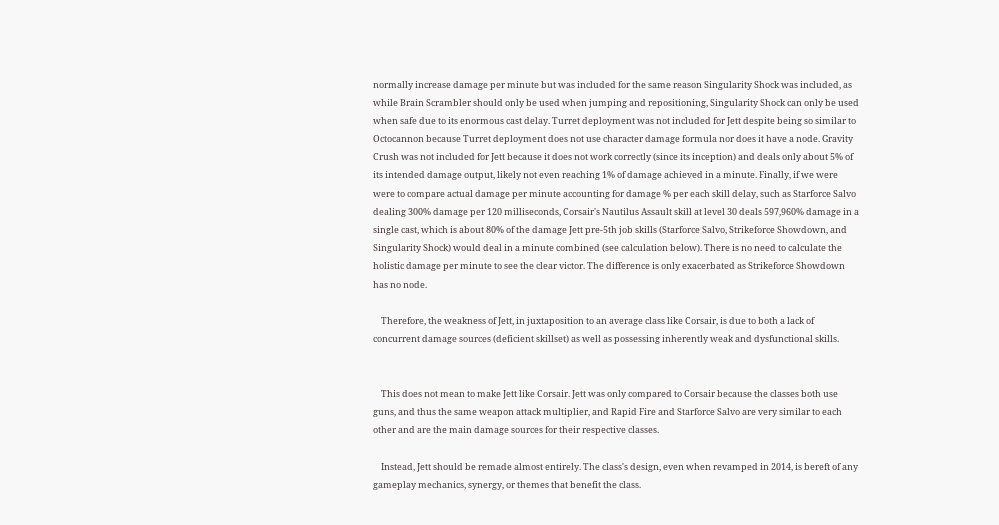normally increase damage per minute but was included for the same reason Singularity Shock was included, as while Brain Scrambler should only be used when jumping and repositioning, Singularity Shock can only be used when safe due to its enormous cast delay. Turret deployment was not included for Jett despite being so similar to Octocannon because Turret deployment does not use character damage formula nor does it have a node. Gravity Crush was not included for Jett because it does not work correctly (since its inception) and deals only about 5% of its intended damage output, likely not even reaching 1% of damage achieved in a minute. Finally, if we were were to compare actual damage per minute accounting for damage % per each skill delay, such as Starforce Salvo dealing 300% damage per 120 milliseconds, Corsair's Nautilus Assault skill at level 30 deals 597,960% damage in a single cast, which is about 80% of the damage Jett pre-5th job skills (Starforce Salvo, Strikeforce Showdown, and Singularity Shock) would deal in a minute combined (see calculation below). There is no need to calculate the holistic damage per minute to see the clear victor. The difference is only exacerbated as Strikeforce Showdown has no node.

    Therefore, the weakness of Jett, in juxtaposition to an average class like Corsair, is due to both a lack of concurrent damage sources (deficient skillset) as well as possessing inherently weak and dysfunctional skills.


    This does not mean to make Jett like Corsair. Jett was only compared to Corsair because the classes both use guns, and thus the same weapon attack multiplier, and Rapid Fire and Starforce Salvo are very similar to each other and are the main damage sources for their respective classes.

    Instead, Jett should be remade almost entirely. The class's design, even when revamped in 2014, is bereft of any gameplay mechanics, synergy, or themes that benefit the class.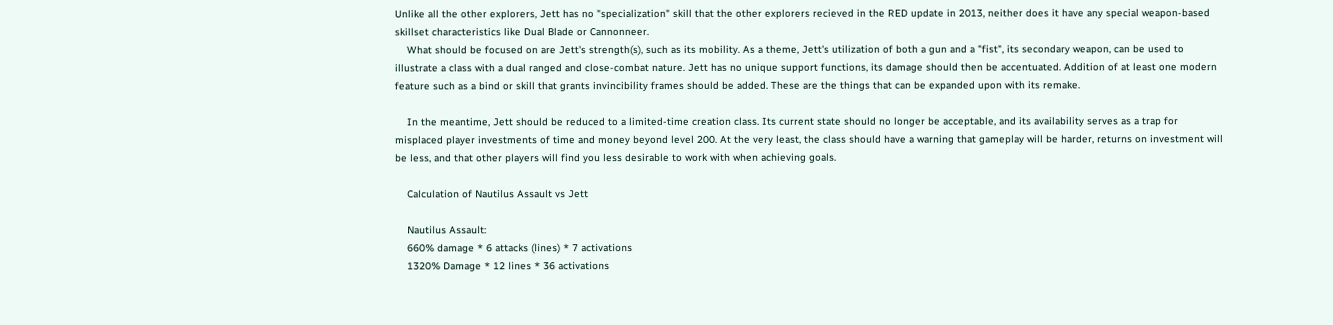Unlike all the other explorers, Jett has no "specialization" skill that the other explorers recieved in the RED update in 2013, neither does it have any special weapon-based skillset characteristics like Dual Blade or Cannonneer.
    What should be focused on are Jett's strength(s), such as its mobility. As a theme, Jett's utilization of both a gun and a "fist", its secondary weapon, can be used to illustrate a class with a dual ranged and close-combat nature. Jett has no unique support functions, its damage should then be accentuated. Addition of at least one modern feature such as a bind or skill that grants invincibility frames should be added. These are the things that can be expanded upon with its remake.

    In the meantime, Jett should be reduced to a limited-time creation class. Its current state should no longer be acceptable, and its availability serves as a trap for misplaced player investments of time and money beyond level 200. At the very least, the class should have a warning that gameplay will be harder, returns on investment will be less, and that other players will find you less desirable to work with when achieving goals.

    Calculation of Nautilus Assault vs Jett

    Nautilus Assault:
    660% damage * 6 attacks (lines) * 7 activations
    1320% Damage * 12 lines * 36 activations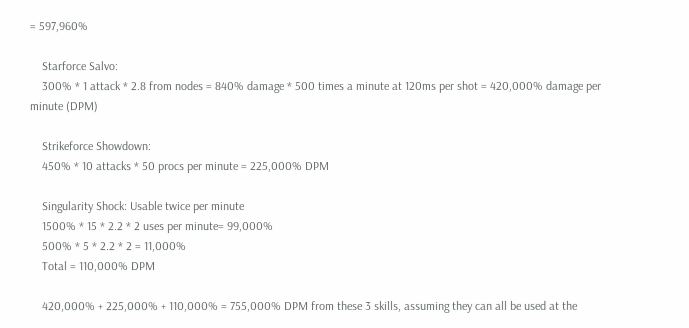= 597,960%

    Starforce Salvo:
    300% * 1 attack * 2.8 from nodes = 840% damage * 500 times a minute at 120ms per shot = 420,000% damage per minute (DPM)

    Strikeforce Showdown:
    450% * 10 attacks * 50 procs per minute = 225,000% DPM

    Singularity Shock: Usable twice per minute
    1500% * 15 * 2.2 * 2 uses per minute= 99,000%
    500% * 5 * 2.2 * 2 = 11,000%
    Total = 110,000% DPM

    420,000% + 225,000% + 110,000% = 755,000% DPM from these 3 skills, assuming they can all be used at the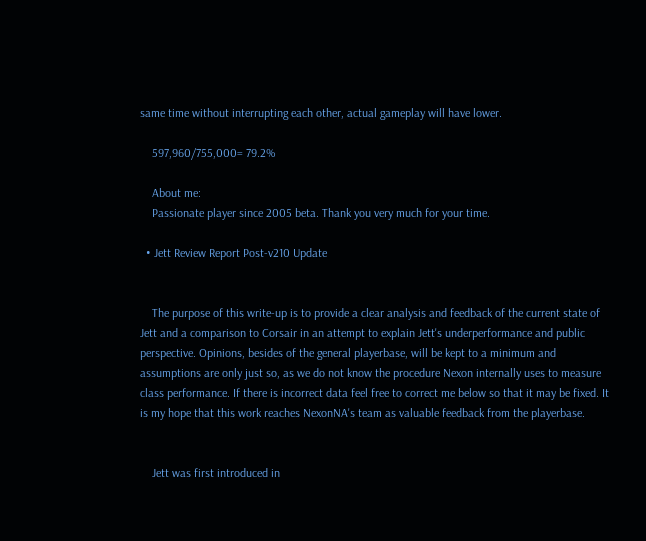same time without interrupting each other, actual gameplay will have lower.

    597,960/755,000= 79.2%

    About me:
    Passionate player since 2005 beta. Thank you very much for your time.

  • Jett Review Report Post-v210 Update


    The purpose of this write-up is to provide a clear analysis and feedback of the current state of Jett and a comparison to Corsair in an attempt to explain Jett's underperformance and public perspective. Opinions, besides of the general playerbase, will be kept to a minimum and assumptions are only just so, as we do not know the procedure Nexon internally uses to measure class performance. If there is incorrect data feel free to correct me below so that it may be fixed. It is my hope that this work reaches NexonNA's team as valuable feedback from the playerbase.


    Jett was first introduced in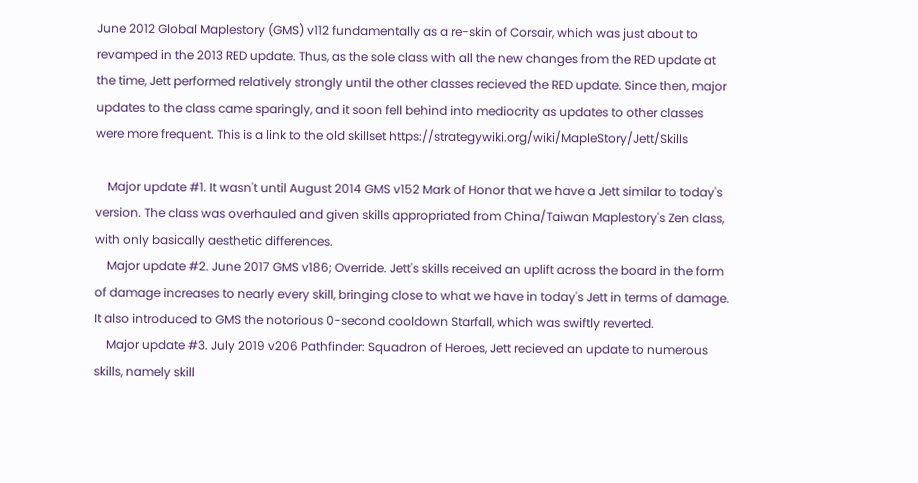June 2012 Global Maplestory (GMS) v112 fundamentally as a re-skin of Corsair, which was just about to revamped in the 2013 RED update. Thus, as the sole class with all the new changes from the RED update at the time, Jett performed relatively strongly until the other classes recieved the RED update. Since then, major updates to the class came sparingly, and it soon fell behind into mediocrity as updates to other classes were more frequent. This is a link to the old skillset https://strategywiki.org/wiki/MapleStory/Jett/Skills

    Major update #1. It wasn't until August 2014 GMS v152 Mark of Honor that we have a Jett similar to today's version. The class was overhauled and given skills appropriated from China/Taiwan Maplestory's Zen class, with only basically aesthetic differences.
    Major update #2. June 2017 GMS v186; Override. Jett's skills received an uplift across the board in the form of damage increases to nearly every skill, bringing close to what we have in today's Jett in terms of damage. It also introduced to GMS the notorious 0-second cooldown Starfall, which was swiftly reverted.
    Major update #3. July 2019 v206 Pathfinder: Squadron of Heroes, Jett recieved an update to numerous skills, namely skill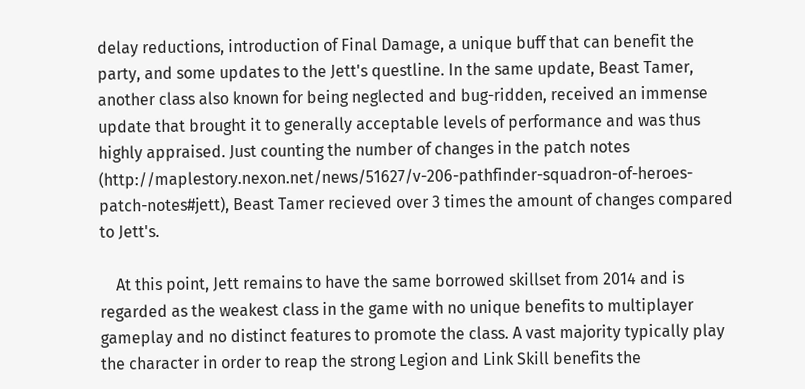delay reductions, introduction of Final Damage, a unique buff that can benefit the party, and some updates to the Jett's questline. In the same update, Beast Tamer, another class also known for being neglected and bug-ridden, received an immense update that brought it to generally acceptable levels of performance and was thus highly appraised. Just counting the number of changes in the patch notes (http://maplestory.nexon.net/news/51627/v-206-pathfinder-squadron-of-heroes-patch-notes#jett), Beast Tamer recieved over 3 times the amount of changes compared to Jett's.

    At this point, Jett remains to have the same borrowed skillset from 2014 and is regarded as the weakest class in the game with no unique benefits to multiplayer gameplay and no distinct features to promote the class. A vast majority typically play the character in order to reap the strong Legion and Link Skill benefits the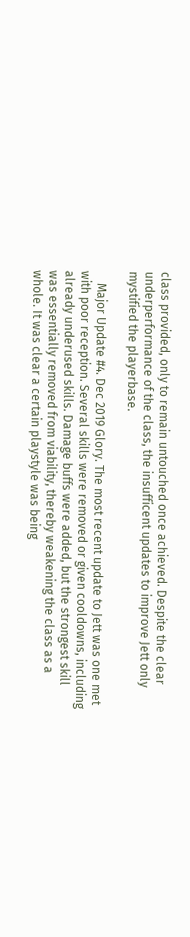class provided, only to remain untouched once achieved. Despite the clear underperformance of the class, the insufficent updates to improve Jett only mystified the playerbase.

    Major Update #4. Dec 2019 Glory. The most recent update to Jett was one met with poor reception. Several skills were removed or given cooldowns, including already underused skills. Damage buffs were added, but the strongest skill was essentially removed from viability, thereby weakening the class as a whole. It was clear a certain playstyle was being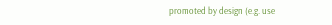promoted by design (e.g. use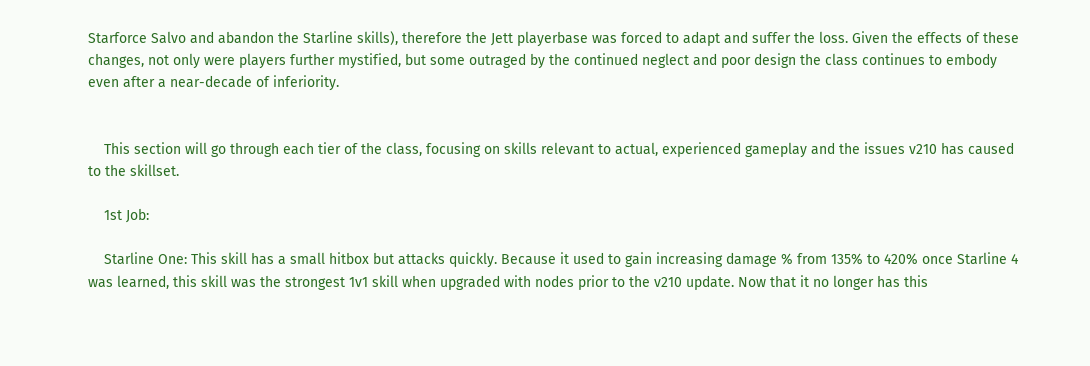Starforce Salvo and abandon the Starline skills), therefore the Jett playerbase was forced to adapt and suffer the loss. Given the effects of these changes, not only were players further mystified, but some outraged by the continued neglect and poor design the class continues to embody even after a near-decade of inferiority.


    This section will go through each tier of the class, focusing on skills relevant to actual, experienced gameplay and the issues v210 has caused to the skillset.

    1st Job:

    Starline One: This skill has a small hitbox but attacks quickly. Because it used to gain increasing damage % from 135% to 420% once Starline 4 was learned, this skill was the strongest 1v1 skill when upgraded with nodes prior to the v210 update. Now that it no longer has this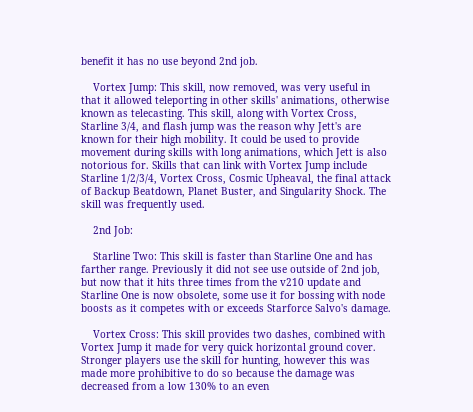benefit it has no use beyond 2nd job.

    Vortex Jump: This skill, now removed, was very useful in that it allowed teleporting in other skills' animations, otherwise known as telecasting. This skill, along with Vortex Cross, Starline 3/4, and flash jump was the reason why Jett's are known for their high mobility. It could be used to provide movement during skills with long animations, which Jett is also notorious for. Skills that can link with Vortex Jump include Starline 1/2/3/4, Vortex Cross, Cosmic Upheaval, the final attack of Backup Beatdown, Planet Buster, and Singularity Shock. The skill was frequently used.

    2nd Job:

    Starline Two: This skill is faster than Starline One and has farther range. Previously it did not see use outside of 2nd job, but now that it hits three times from the v210 update and Starline One is now obsolete, some use it for bossing with node boosts as it competes with or exceeds Starforce Salvo's damage.

    Vortex Cross: This skill provides two dashes, combined with Vortex Jump it made for very quick horizontal ground cover. Stronger players use the skill for hunting, however this was made more prohibitive to do so because the damage was decreased from a low 130% to an even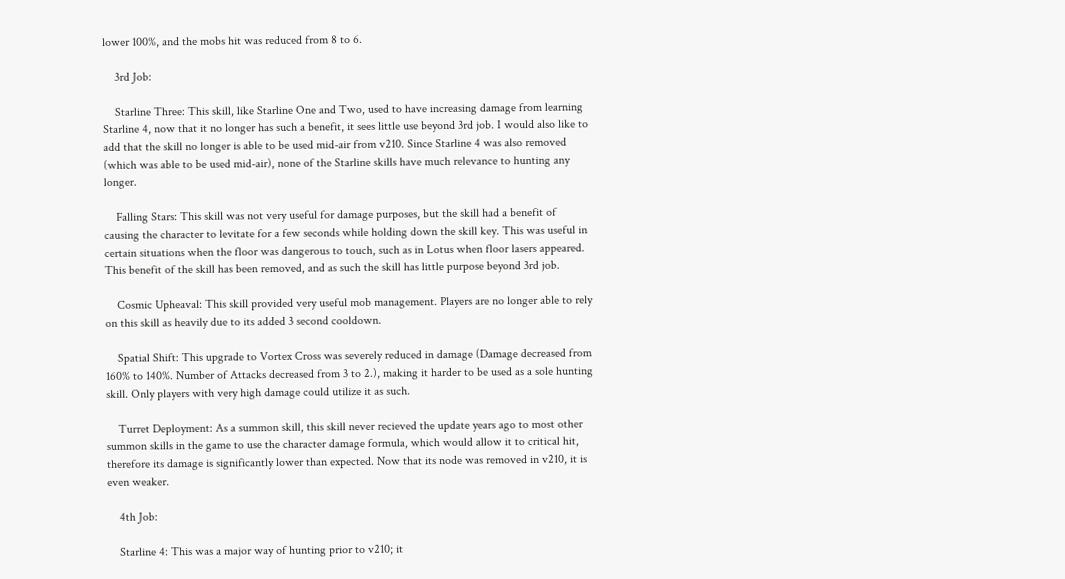lower 100%, and the mobs hit was reduced from 8 to 6.

    3rd Job:

    Starline Three: This skill, like Starline One and Two, used to have increasing damage from learning Starline 4, now that it no longer has such a benefit, it sees little use beyond 3rd job. I would also like to add that the skill no longer is able to be used mid-air from v210. Since Starline 4 was also removed (which was able to be used mid-air), none of the Starline skills have much relevance to hunting any longer.

    Falling Stars: This skill was not very useful for damage purposes, but the skill had a benefit of causing the character to levitate for a few seconds while holding down the skill key. This was useful in certain situations when the floor was dangerous to touch, such as in Lotus when floor lasers appeared. This benefit of the skill has been removed, and as such the skill has little purpose beyond 3rd job.

    Cosmic Upheaval: This skill provided very useful mob management. Players are no longer able to rely on this skill as heavily due to its added 3 second cooldown.

    Spatial Shift: This upgrade to Vortex Cross was severely reduced in damage (Damage decreased from 160% to 140%. Number of Attacks decreased from 3 to 2.), making it harder to be used as a sole hunting skill. Only players with very high damage could utilize it as such.

    Turret Deployment: As a summon skill, this skill never recieved the update years ago to most other summon skills in the game to use the character damage formula, which would allow it to critical hit, therefore its damage is significantly lower than expected. Now that its node was removed in v210, it is even weaker.

    4th Job:

    Starline 4: This was a major way of hunting prior to v210; it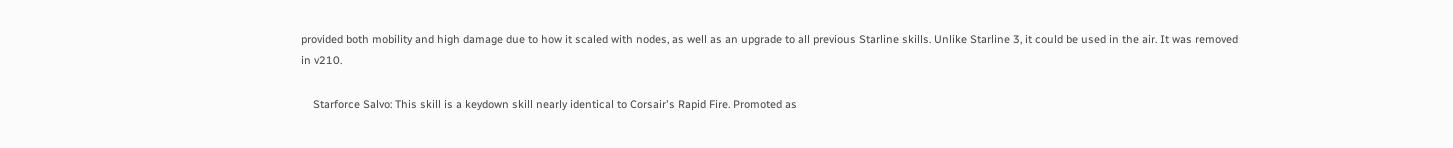provided both mobility and high damage due to how it scaled with nodes, as well as an upgrade to all previous Starline skills. Unlike Starline 3, it could be used in the air. It was removed in v210.

    Starforce Salvo: This skill is a keydown skill nearly identical to Corsair's Rapid Fire. Promoted as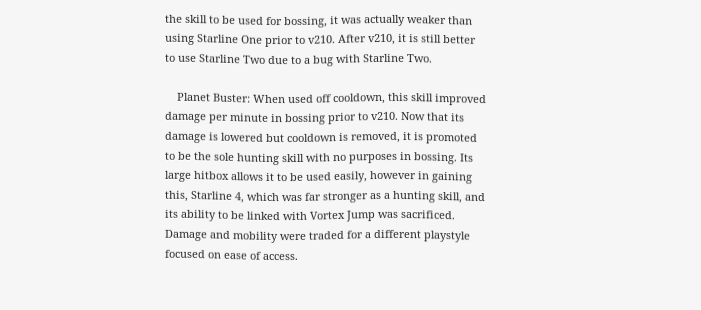the skill to be used for bossing, it was actually weaker than using Starline One prior to v210. After v210, it is still better to use Starline Two due to a bug with Starline Two.

    Planet Buster: When used off cooldown, this skill improved damage per minute in bossing prior to v210. Now that its damage is lowered but cooldown is removed, it is promoted to be the sole hunting skill with no purposes in bossing. Its large hitbox allows it to be used easily, however in gaining this, Starline 4, which was far stronger as a hunting skill, and its ability to be linked with Vortex Jump was sacrificed. Damage and mobility were traded for a different playstyle focused on ease of access.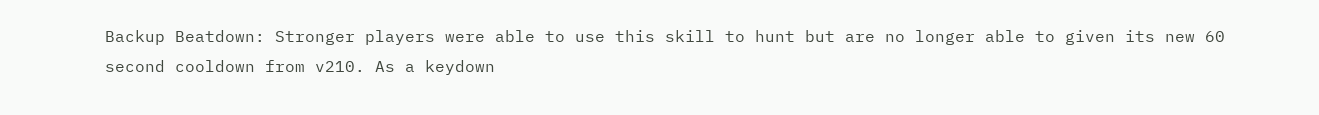Backup Beatdown: Stronger players were able to use this skill to hunt but are no longer able to given its new 60 second cooldown from v210. As a keydown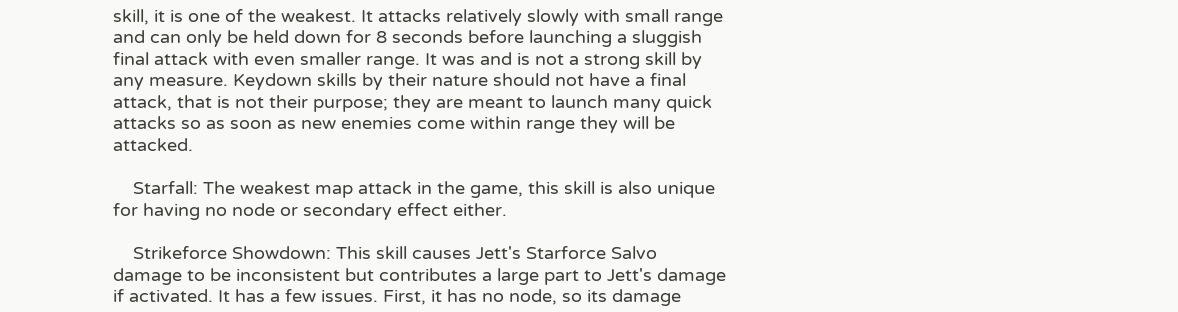skill, it is one of the weakest. It attacks relatively slowly with small range and can only be held down for 8 seconds before launching a sluggish final attack with even smaller range. It was and is not a strong skill by any measure. Keydown skills by their nature should not have a final attack, that is not their purpose; they are meant to launch many quick attacks so as soon as new enemies come within range they will be attacked.

    Starfall: The weakest map attack in the game, this skill is also unique for having no node or secondary effect either.

    Strikeforce Showdown: This skill causes Jett's Starforce Salvo damage to be inconsistent but contributes a large part to Jett's damage if activated. It has a few issues. First, it has no node, so its damage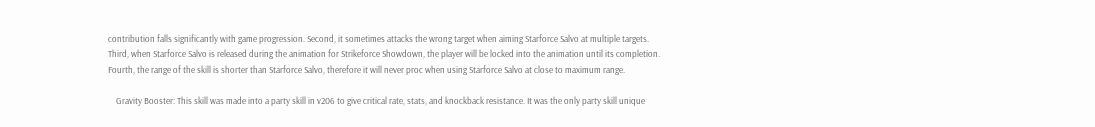contribution falls significantly with game progression. Second, it sometimes attacks the wrong target when aiming Starforce Salvo at multiple targets. Third, when Starforce Salvo is released during the animation for Strikeforce Showdown, the player will be locked into the animation until its completion. Fourth, the range of the skill is shorter than Starforce Salvo, therefore it will never proc when using Starforce Salvo at close to maximum range.

    Gravity Booster: This skill was made into a party skill in v206 to give critical rate, stats, and knockback resistance. It was the only party skill unique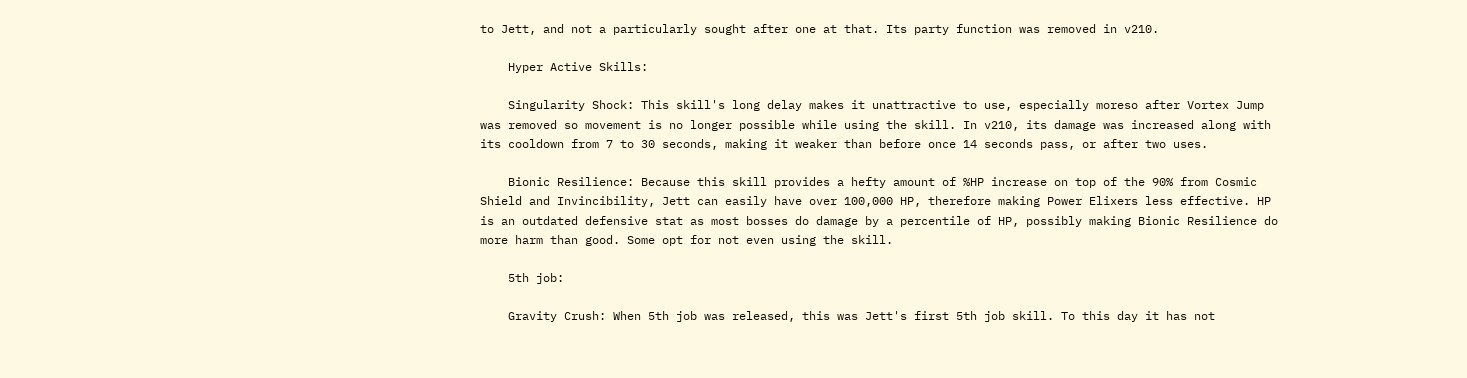to Jett, and not a particularly sought after one at that. Its party function was removed in v210.

    Hyper Active Skills:

    Singularity Shock: This skill's long delay makes it unattractive to use, especially moreso after Vortex Jump was removed so movement is no longer possible while using the skill. In v210, its damage was increased along with its cooldown from 7 to 30 seconds, making it weaker than before once 14 seconds pass, or after two uses.

    Bionic Resilience: Because this skill provides a hefty amount of %HP increase on top of the 90% from Cosmic Shield and Invincibility, Jett can easily have over 100,000 HP, therefore making Power Elixers less effective. HP is an outdated defensive stat as most bosses do damage by a percentile of HP, possibly making Bionic Resilience do more harm than good. Some opt for not even using the skill.

    5th job:

    Gravity Crush: When 5th job was released, this was Jett's first 5th job skill. To this day it has not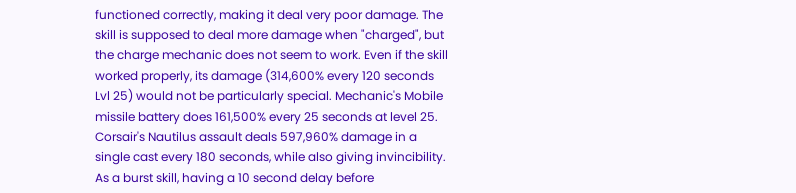functioned correctly, making it deal very poor damage. The skill is supposed to deal more damage when "charged", but the charge mechanic does not seem to work. Even if the skill worked properly, its damage (314,600% every 120 seconds Lvl 25) would not be particularly special. Mechanic's Mobile missile battery does 161,500% every 25 seconds at level 25. Corsair's Nautilus assault deals 597,960% damage in a single cast every 180 seconds, while also giving invincibility. As a burst skill, having a 10 second delay before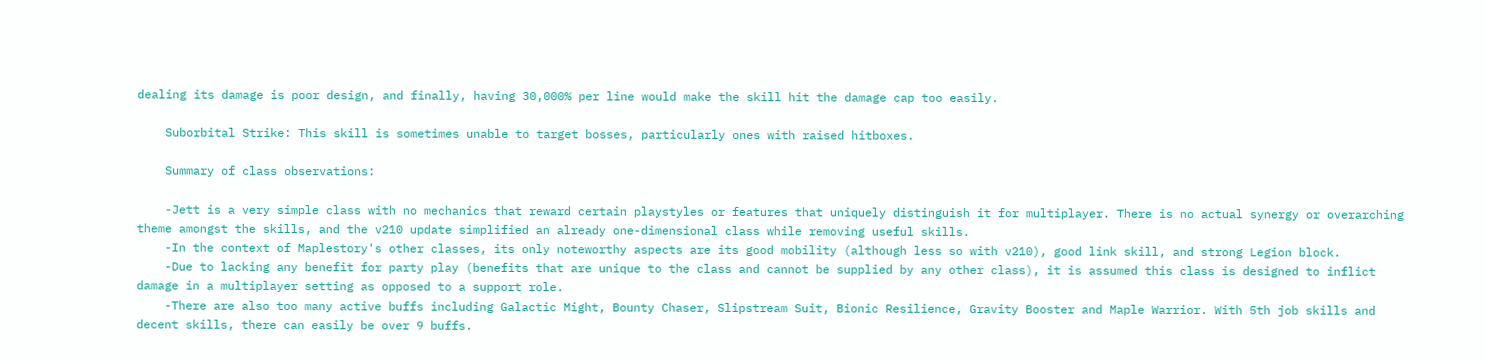dealing its damage is poor design, and finally, having 30,000% per line would make the skill hit the damage cap too easily.

    Suborbital Strike: This skill is sometimes unable to target bosses, particularly ones with raised hitboxes.

    Summary of class observations:

    -Jett is a very simple class with no mechanics that reward certain playstyles or features that uniquely distinguish it for multiplayer. There is no actual synergy or overarching theme amongst the skills, and the v210 update simplified an already one-dimensional class while removing useful skills.
    -In the context of Maplestory's other classes, its only noteworthy aspects are its good mobility (although less so with v210), good link skill, and strong Legion block.
    -Due to lacking any benefit for party play (benefits that are unique to the class and cannot be supplied by any other class), it is assumed this class is designed to inflict damage in a multiplayer setting as opposed to a support role.
    -There are also too many active buffs including Galactic Might, Bounty Chaser, Slipstream Suit, Bionic Resilience, Gravity Booster and Maple Warrior. With 5th job skills and decent skills, there can easily be over 9 buffs.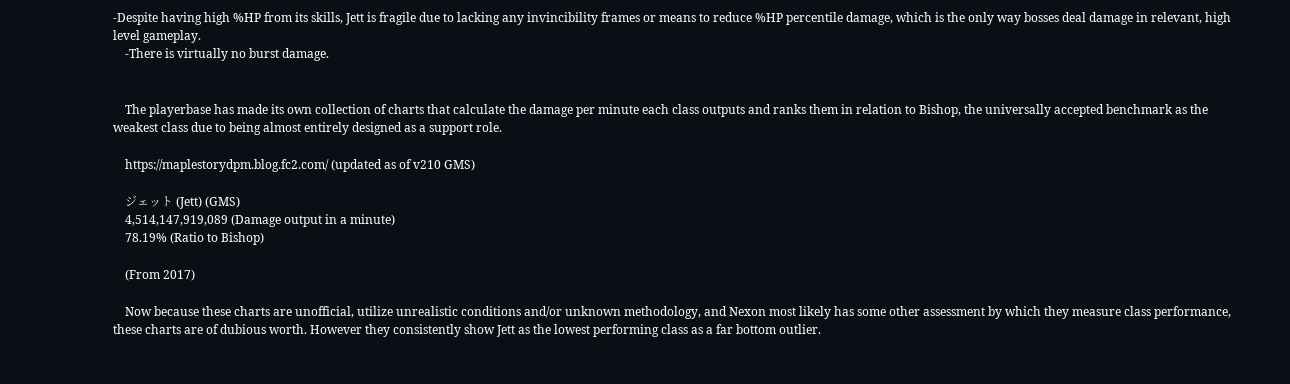-Despite having high %HP from its skills, Jett is fragile due to lacking any invincibility frames or means to reduce %HP percentile damage, which is the only way bosses deal damage in relevant, high level gameplay.
    -There is virtually no burst damage.


    The playerbase has made its own collection of charts that calculate the damage per minute each class outputs and ranks them in relation to Bishop, the universally accepted benchmark as the weakest class due to being almost entirely designed as a support role.

    https://maplestorydpm.blog.fc2.com/ (updated as of v210 GMS)

    ジェット (Jett) (GMS)
    4,514,147,919,089 (Damage output in a minute)
    78.19% (Ratio to Bishop)

    (From 2017)

    Now because these charts are unofficial, utilize unrealistic conditions and/or unknown methodology, and Nexon most likely has some other assessment by which they measure class performance, these charts are of dubious worth. However they consistently show Jett as the lowest performing class as a far bottom outlier.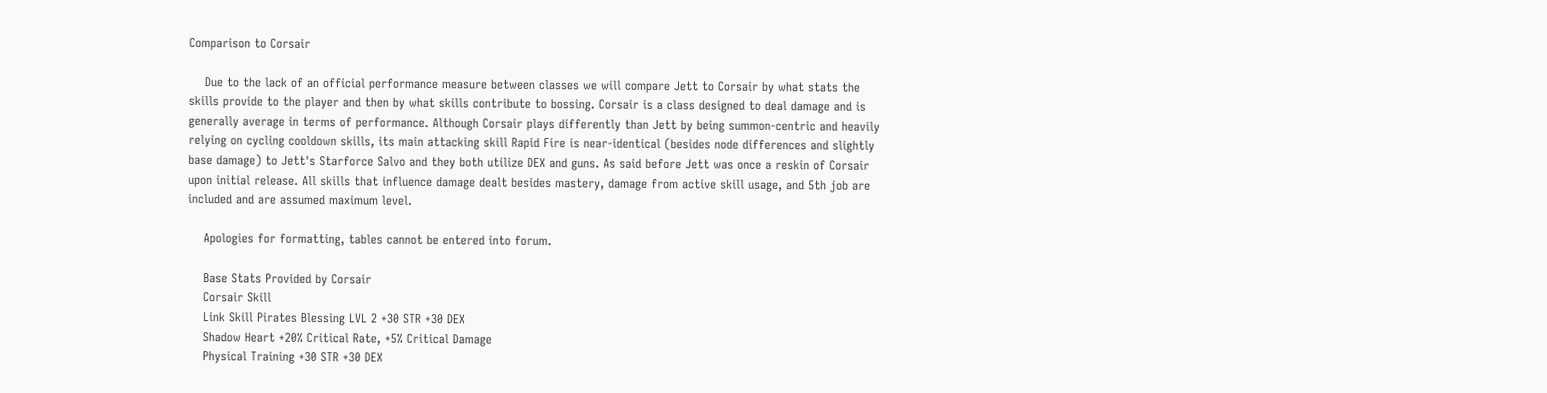Comparison to Corsair

    Due to the lack of an official performance measure between classes we will compare Jett to Corsair by what stats the skills provide to the player and then by what skills contribute to bossing. Corsair is a class designed to deal damage and is generally average in terms of performance. Although Corsair plays differently than Jett by being summon-centric and heavily relying on cycling cooldown skills, its main attacking skill Rapid Fire is near-identical (besides node differences and slightly base damage) to Jett's Starforce Salvo and they both utilize DEX and guns. As said before Jett was once a reskin of Corsair upon initial release. All skills that influence damage dealt besides mastery, damage from active skill usage, and 5th job are included and are assumed maximum level.

    Apologies for formatting, tables cannot be entered into forum.

    Base Stats Provided by Corsair
    Corsair Skill
    Link Skill Pirates Blessing LVL 2 +30 STR +30 DEX
    Shadow Heart +20% Critical Rate, +5% Critical Damage
    Physical Training +30 STR +30 DEX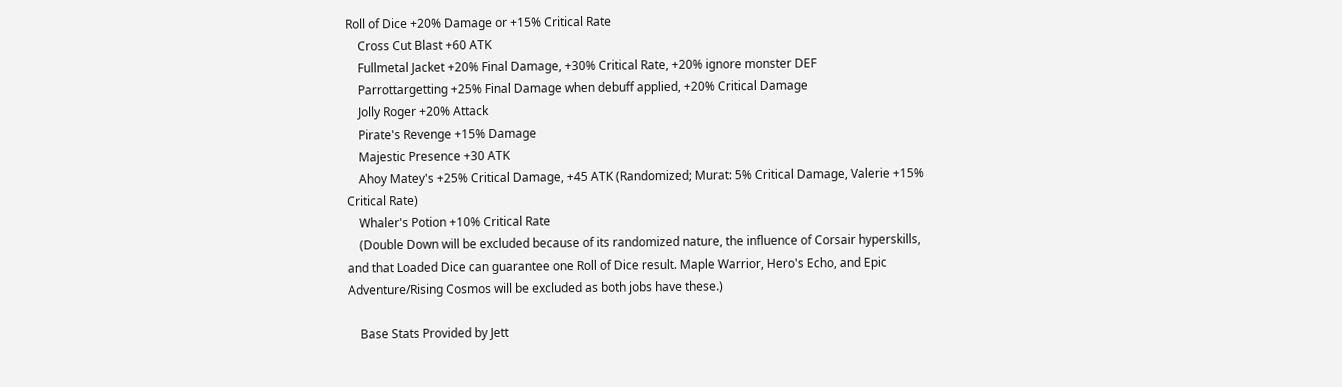Roll of Dice +20% Damage or +15% Critical Rate
    Cross Cut Blast +60 ATK
    Fullmetal Jacket +20% Final Damage, +30% Critical Rate, +20% ignore monster DEF
    Parrottargetting +25% Final Damage when debuff applied, +20% Critical Damage
    Jolly Roger +20% Attack
    Pirate's Revenge +15% Damage
    Majestic Presence +30 ATK
    Ahoy Matey's +25% Critical Damage, +45 ATK (Randomized; Murat: 5% Critical Damage, Valerie +15% Critical Rate)
    Whaler's Potion +10% Critical Rate
    (Double Down will be excluded because of its randomized nature, the influence of Corsair hyperskills, and that Loaded Dice can guarantee one Roll of Dice result. Maple Warrior, Hero's Echo, and Epic Adventure/Rising Cosmos will be excluded as both jobs have these.)

    Base Stats Provided by Jett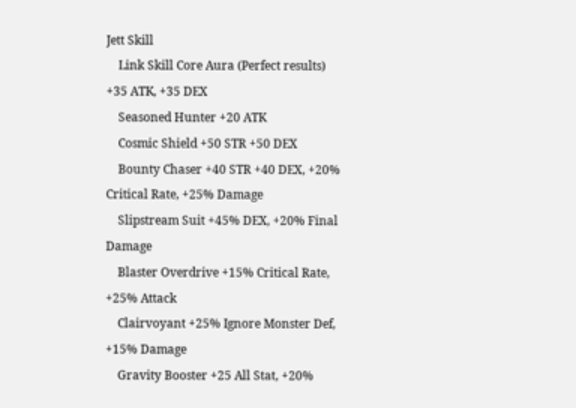Jett Skill
    Link Skill Core Aura (Perfect results) +35 ATK, +35 DEX
    Seasoned Hunter +20 ATK
    Cosmic Shield +50 STR +50 DEX
    Bounty Chaser +40 STR +40 DEX, +20% Critical Rate, +25% Damage
    Slipstream Suit +45% DEX, +20% Final Damage
    Blaster Overdrive +15% Critical Rate, +25% Attack
    Clairvoyant +25% Ignore Monster Def, +15% Damage
    Gravity Booster +25 All Stat, +20%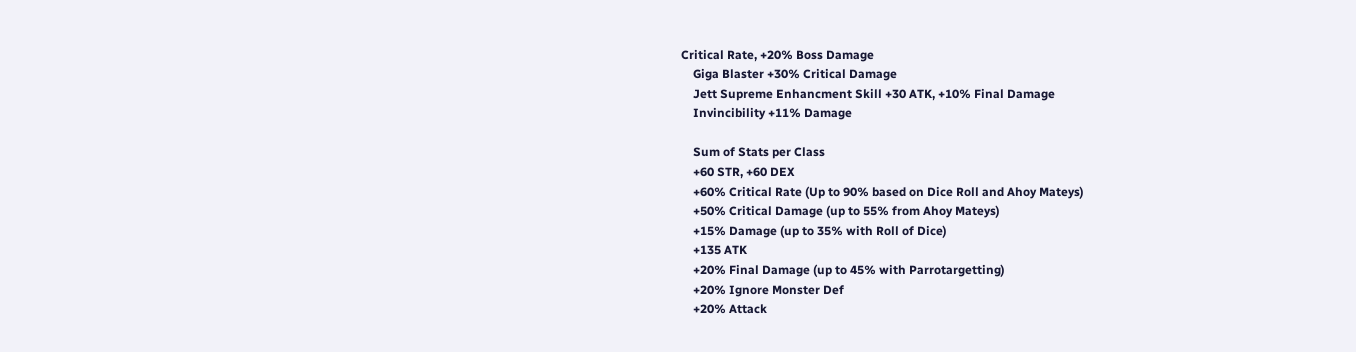Critical Rate, +20% Boss Damage
    Giga Blaster +30% Critical Damage
    Jett Supreme Enhancment Skill +30 ATK, +10% Final Damage
    Invincibility +11% Damage

    Sum of Stats per Class
    +60 STR, +60 DEX
    +60% Critical Rate (Up to 90% based on Dice Roll and Ahoy Mateys)
    +50% Critical Damage (up to 55% from Ahoy Mateys)
    +15% Damage (up to 35% with Roll of Dice)
    +135 ATK
    +20% Final Damage (up to 45% with Parrotargetting)
    +20% Ignore Monster Def
    +20% Attack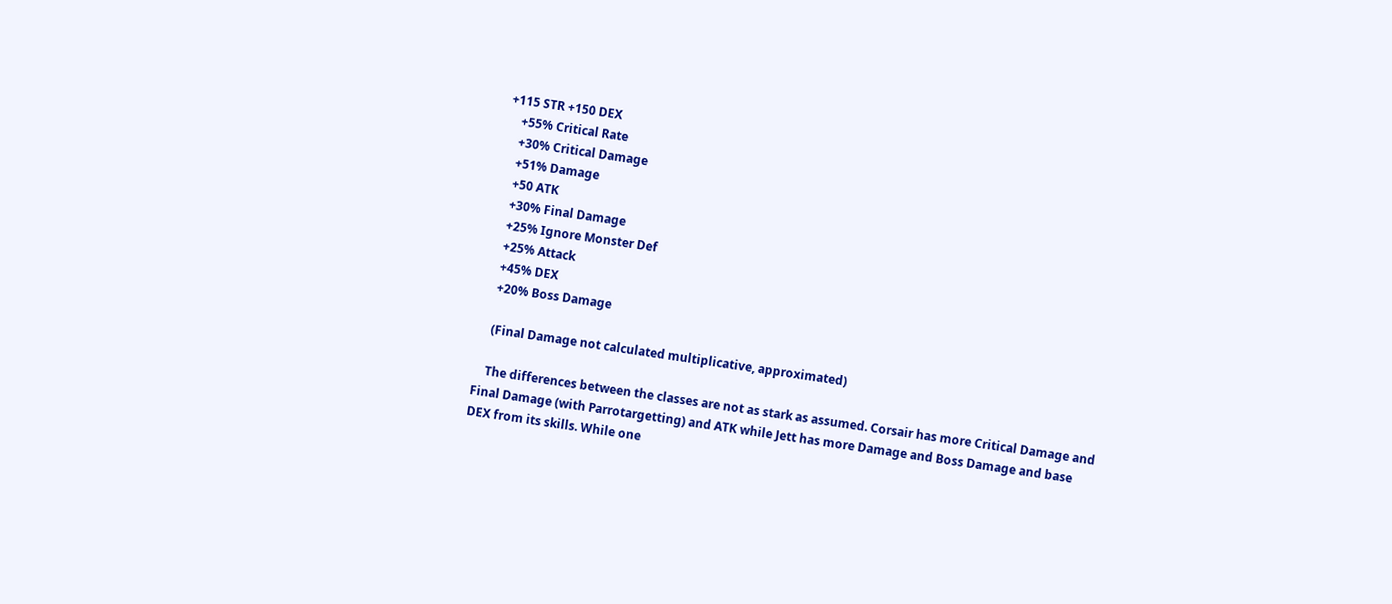+115 STR +150 DEX
    +55% Critical Rate
    +30% Critical Damage
    +51% Damage
    +50 ATK
    +30% Final Damage
    +25% Ignore Monster Def
    +25% Attack
    +45% DEX
    +20% Boss Damage

    (Final Damage not calculated multiplicative, approximated)

    The differences between the classes are not as stark as assumed. Corsair has more Critical Damage and Final Damage (with Parrotargetting) and ATK while Jett has more Damage and Boss Damage and base DEX from its skills. While one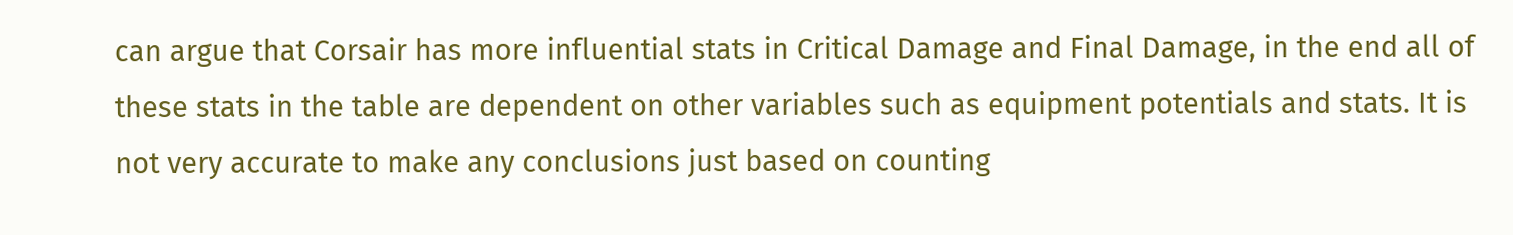can argue that Corsair has more influential stats in Critical Damage and Final Damage, in the end all of these stats in the table are dependent on other variables such as equipment potentials and stats. It is not very accurate to make any conclusions just based on counting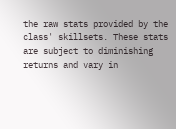the raw stats provided by the class' skillsets. These stats are subject to diminishing returns and vary in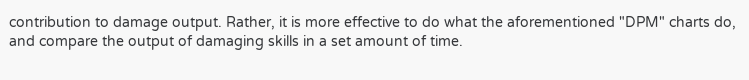contribution to damage output. Rather, it is more effective to do what the aforementioned "DPM" charts do, and compare the output of damaging skills in a set amount of time.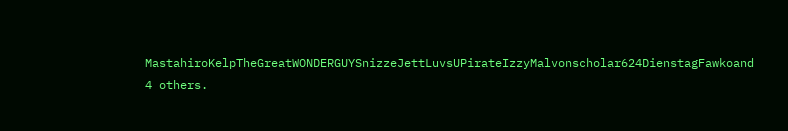MastahiroKelpTheGreatWONDERGUYSnizzeJettLuvsUPirateIzzyMalvonscholar624DienstagFawkoand 4 others.